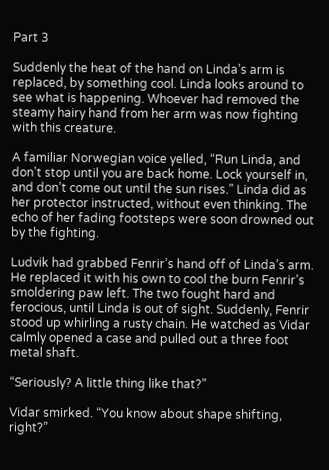Part 3

Suddenly the heat of the hand on Linda’s arm is replaced, by something cool. Linda looks around to see what is happening. Whoever had removed the steamy hairy hand from her arm was now fighting with this creature.

A familiar Norwegian voice yelled, “Run Linda, and don’t stop until you are back home. Lock yourself in, and don’t come out until the sun rises.” Linda did as her protector instructed, without even thinking. The echo of her fading footsteps were soon drowned out by the fighting.

Ludvik had grabbed Fenrir’s hand off of Linda’s arm. He replaced it with his own to cool the burn Fenrir’s smoldering paw left. The two fought hard and ferocious, until Linda is out of sight. Suddenly, Fenrir stood up whirling a rusty chain. He watched as Vidar calmly opened a case and pulled out a three foot metal shaft.

“Seriously? A little thing like that?”

Vidar smirked. “You know about shape shifting, right?”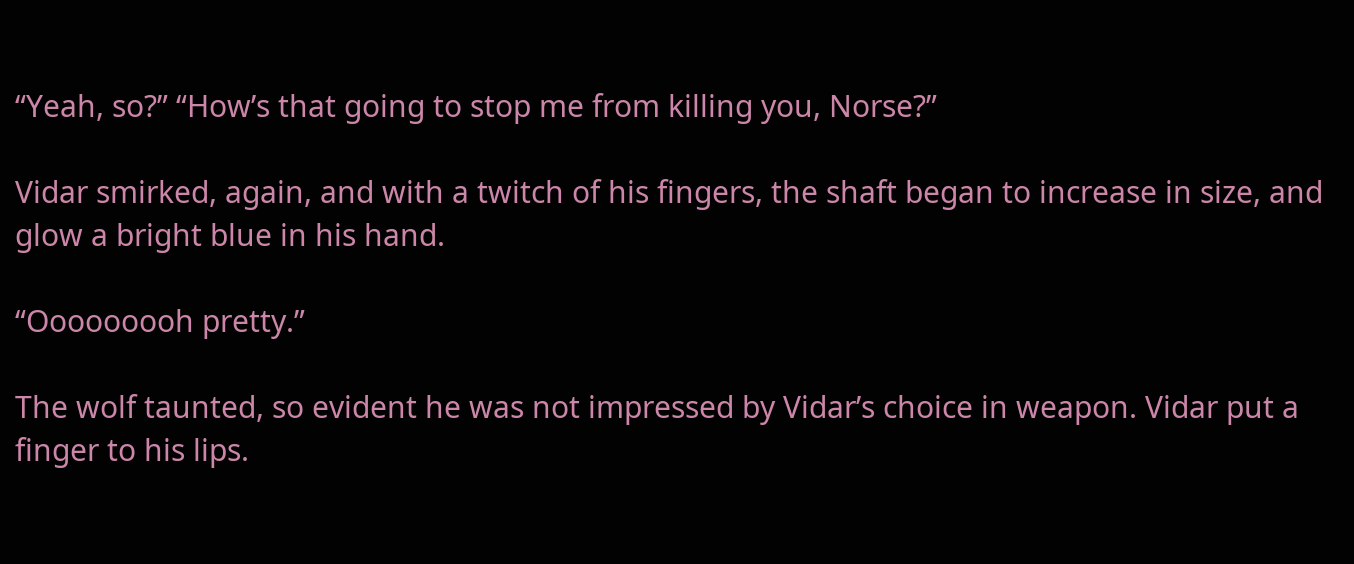“Yeah, so?” “How’s that going to stop me from killing you, Norse?”

Vidar smirked, again, and with a twitch of his fingers, the shaft began to increase in size, and glow a bright blue in his hand.

“Ooooooooh pretty.”

The wolf taunted, so evident he was not impressed by Vidar’s choice in weapon. Vidar put a finger to his lips.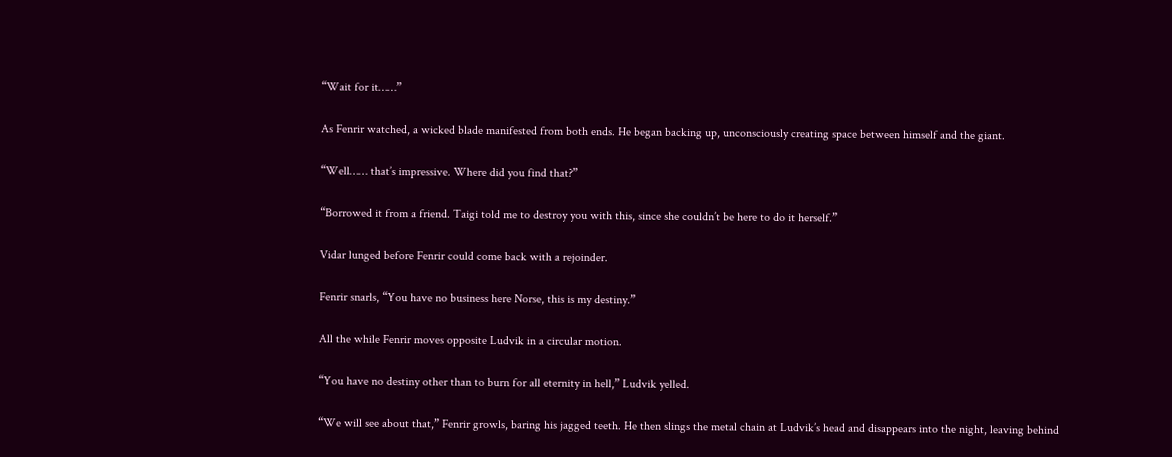“Wait for it……”

As Fenrir watched, a wicked blade manifested from both ends. He began backing up, unconsciously creating space between himself and the giant.

“Well…… that’s impressive. Where did you find that?”

“Borrowed it from a friend. Taigi told me to destroy you with this, since she couldn’t be here to do it herself.”

Vidar lunged before Fenrir could come back with a rejoinder.

Fenrir snarls, “You have no business here Norse, this is my destiny.”

All the while Fenrir moves opposite Ludvik in a circular motion.

“You have no destiny other than to burn for all eternity in hell,” Ludvik yelled.

“We will see about that,” Fenrir growls, baring his jagged teeth. He then slings the metal chain at Ludvik’s head and disappears into the night, leaving behind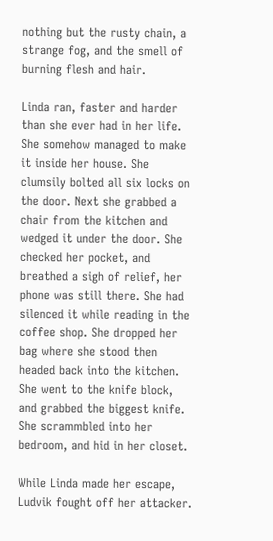nothing but the rusty chain, a strange fog, and the smell of burning flesh and hair.

Linda ran, faster and harder than she ever had in her life. She somehow managed to make it inside her house. She clumsily bolted all six locks on the door. Next she grabbed a chair from the kitchen and wedged it under the door. She checked her pocket, and breathed a sigh of relief, her phone was still there. She had silenced it while reading in the coffee shop. She dropped her bag where she stood then headed back into the kitchen. She went to the knife block, and grabbed the biggest knife. She scrammbled into her bedroom, and hid in her closet.

While Linda made her escape, Ludvik fought off her attacker.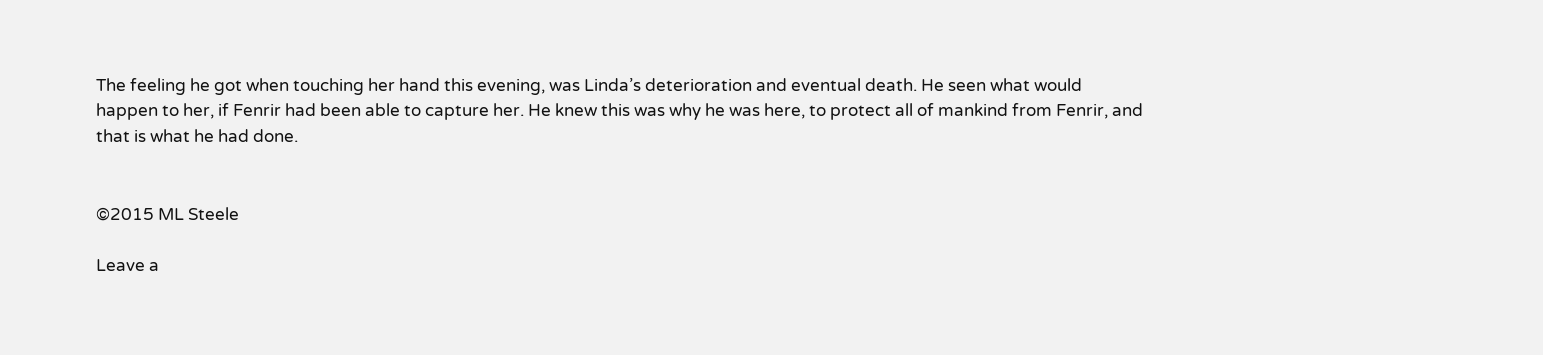The feeling he got when touching her hand this evening, was Linda’s deterioration and eventual death. He seen what would happen to her, if Fenrir had been able to capture her. He knew this was why he was here, to protect all of mankind from Fenrir, and that is what he had done.


©2015 ML Steele

Leave a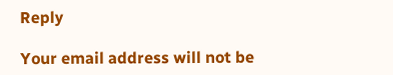Reply

Your email address will not be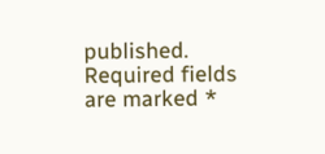published. Required fields are marked *